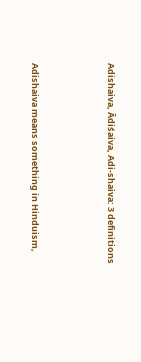Adishaiva, Ādiśaiva, Adi-shaiva: 3 definitions



Adishaiva means something in Hinduism,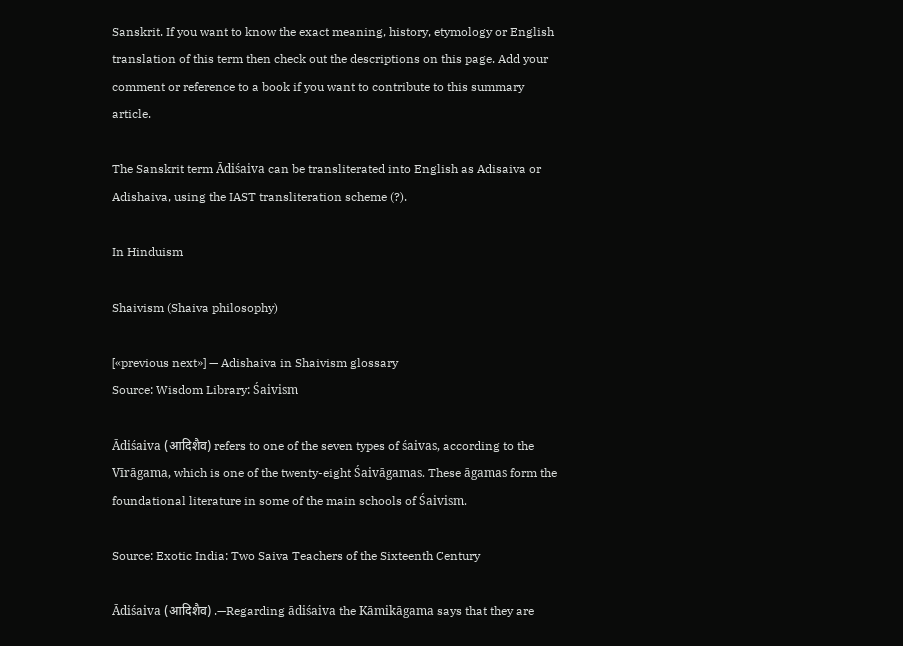Sanskrit. If you want to know the exact meaning, history, etymology or English translation of this term then check out the descriptions on this page. Add your comment or reference to a book if you want to contribute to this summary article.

The Sanskrit term Ādiśaiva can be transliterated into English as Adisaiva or Adishaiva, using the IAST transliteration scheme (?).

In Hinduism

Shaivism (Shaiva philosophy)

[«previous next»] — Adishaiva in Shaivism glossary
Source: Wisdom Library: Śaivism

Ādiśaiva (आदिशैव) refers to one of the seven types of śaivas, according to the Vīrāgama, which is one of the twenty-eight Śaivāgamas. These āgamas form the foundational literature in some of the main schools of Śaivism.

Source: Exotic India: Two Saiva Teachers of the Sixteenth Century

Ādiśaiva (आदिशैव) .—Regarding ādiśaiva the Kāmikāgama says that they are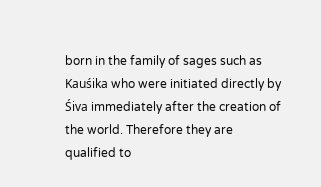born in the family of sages such as Kauśika who were initiated directly by Śiva immediately after the creation of the world. Therefore they are qualified to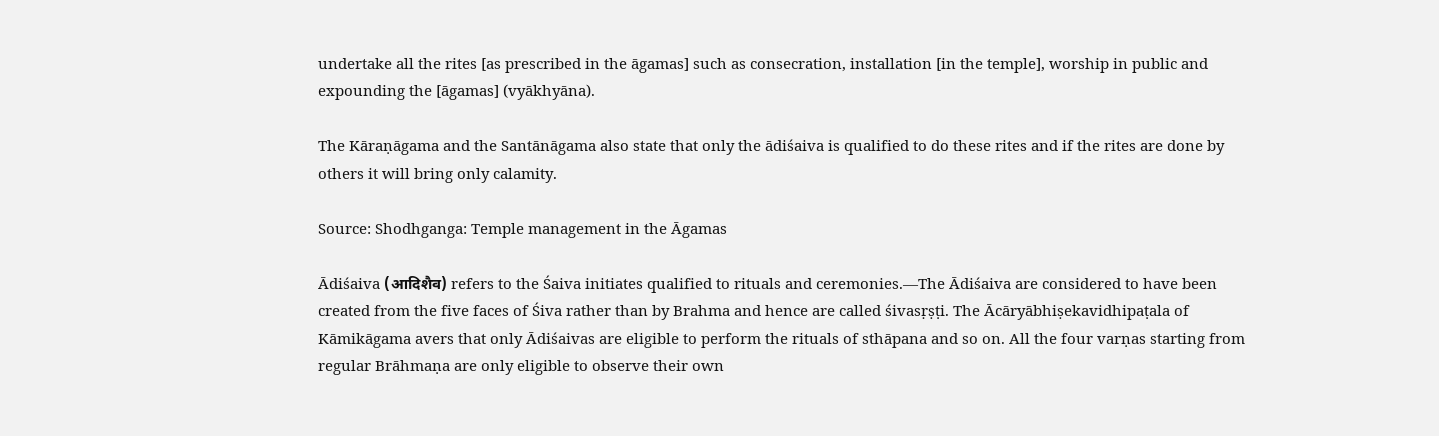undertake all the rites [as prescribed in the āgamas] such as consecration, installation [in the temple], worship in public and expounding the [āgamas] (vyākhyāna).

The Kāraṇāgama and the Santānāgama also state that only the ādiśaiva is qualified to do these rites and if the rites are done by others it will bring only calamity.

Source: Shodhganga: Temple management in the Āgamas

Ādiśaiva (आदिशैव) refers to the Śaiva initiates qualified to rituals and ceremonies.—The Ādiśaiva are considered to have been created from the five faces of Śiva rather than by Brahma and hence are called śivasṛṣṭi. The Ācāryābhiṣekavidhipaṭala of Kāmikāgama avers that only Ādiśaivas are eligible to perform the rituals of sthāpana and so on. All the four varṇas starting from regular Brāhmaṇa are only eligible to observe their own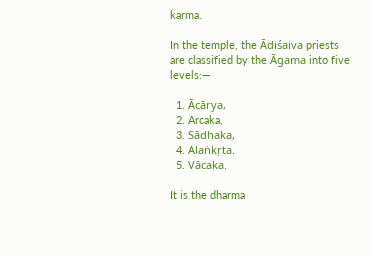karma.

In the temple, the Ādiśaiva priests are classified by the Āgama into five levels:—

  1. Ācārya,
  2. Arcaka,
  3. Sādhaka,
  4. Alaṅkṛta.
  5. Vācaka.

It is the dharma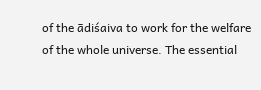of the ādiśaiva to work for the welfare of the whole universe. The essential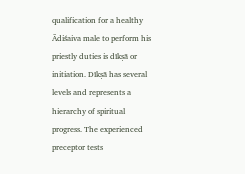qualification for a healthy Ādiśaiva male to perform his priestly duties is dīkṣā or initiation. Dīkṣā has several levels and represents a hierarchy of spiritual progress. The experienced preceptor tests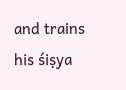and trains his śiṣya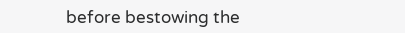before bestowing the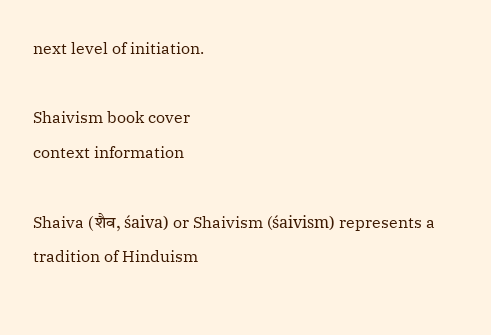next level of initiation.

Shaivism book cover
context information

Shaiva (शैव, śaiva) or Shaivism (śaivism) represents a tradition of Hinduism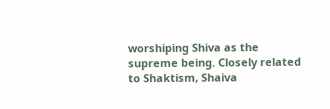worshiping Shiva as the supreme being. Closely related to Shaktism, Shaiva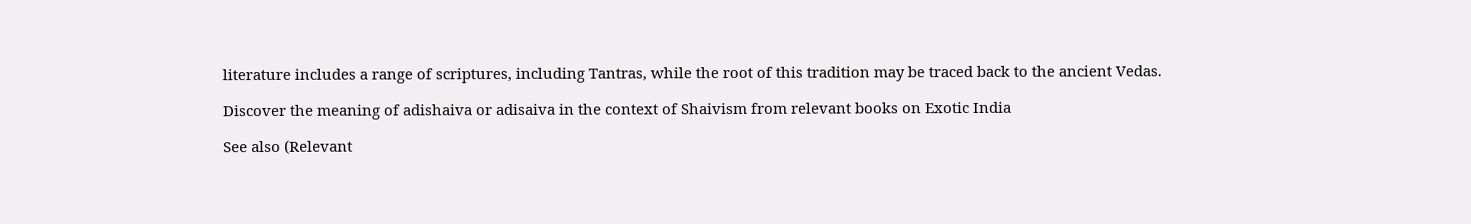literature includes a range of scriptures, including Tantras, while the root of this tradition may be traced back to the ancient Vedas.

Discover the meaning of adishaiva or adisaiva in the context of Shaivism from relevant books on Exotic India

See also (Relevant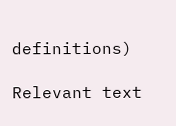definitions)

Relevant text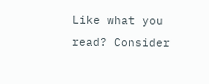Like what you read? Consider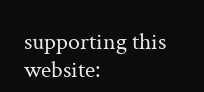supporting this website: